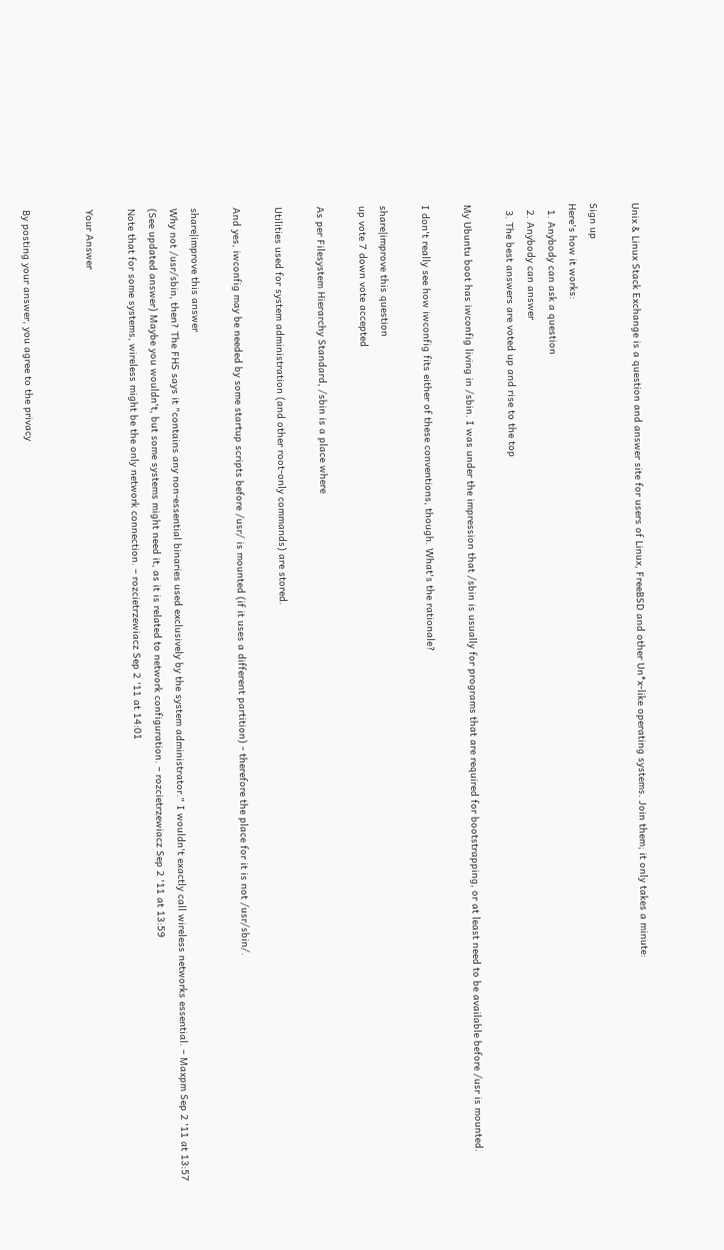Unix & Linux Stack Exchange is a question and answer site for users of Linux, FreeBSD and other Un*x-like operating systems. Join them; it only takes a minute:

Sign up
Here's how it works:
  1. Anybody can ask a question
  2. Anybody can answer
  3. The best answers are voted up and rise to the top

My Ubuntu boot has iwconfig living in /sbin. I was under the impression that /sbin is usually for programs that are required for bootstrapping, or at least need to be available before /usr is mounted.

I don't really see how iwconfig fits either of these conventions, though. What's the rationale?

share|improve this question
up vote 7 down vote accepted

As per Filesystem Hierarchy Standard, /sbin is a place where

Utilities used for system administration (and other root-only commands) are stored.

And yes, iwconfig may be needed by some startup scripts before /usr/ is mounted (if it uses a different partition) - therefore the place for it is not /usr/sbin/.

share|improve this answer
Why not /usr/sbin, then? The FHS says it "contains any non-essential binaries used exclusively by the system administrator." I wouldn't exactly call wireless networks essential. – Maxpm Sep 2 '11 at 13:57
(See updated answer) Maybe you wouldn't, but some systems might need it, as it is related to network configuration. – rozcietrzewiacz Sep 2 '11 at 13:59
Note that for some systems, wireless might be the only network connection. – rozcietrzewiacz Sep 2 '11 at 14:01

Your Answer


By posting your answer, you agree to the privacy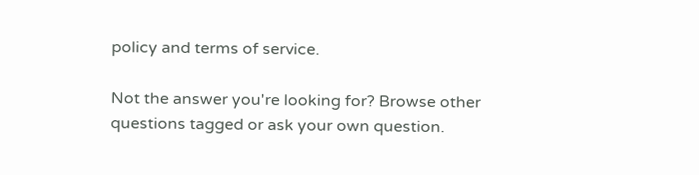policy and terms of service.

Not the answer you're looking for? Browse other questions tagged or ask your own question.